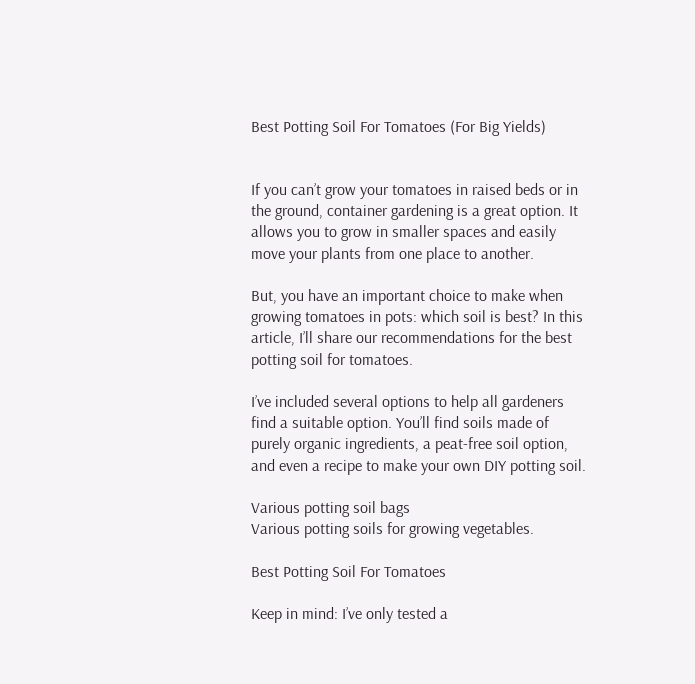Best Potting Soil For Tomatoes (For Big Yields)


If you can’t grow your tomatoes in raised beds or in the ground, container gardening is a great option. It allows you to grow in smaller spaces and easily move your plants from one place to another.

But, you have an important choice to make when growing tomatoes in pots: which soil is best? In this article, I’ll share our recommendations for the best potting soil for tomatoes.

I’ve included several options to help all gardeners find a suitable option. You’ll find soils made of purely organic ingredients, a peat-free soil option, and even a recipe to make your own DIY potting soil.

Various potting soil bags
Various potting soils for growing vegetables.

Best Potting Soil For Tomatoes

Keep in mind: I’ve only tested a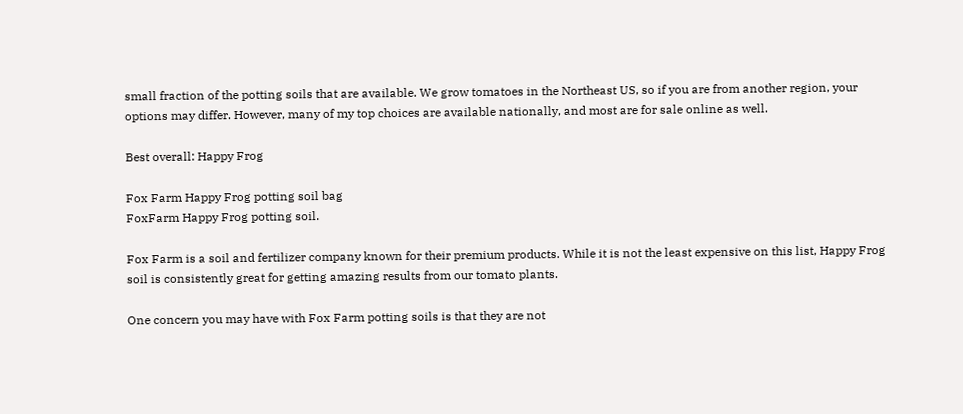small fraction of the potting soils that are available. We grow tomatoes in the Northeast US, so if you are from another region, your options may differ. However, many of my top choices are available nationally, and most are for sale online as well.

Best overall: Happy Frog

Fox Farm Happy Frog potting soil bag
FoxFarm Happy Frog potting soil.

Fox Farm is a soil and fertilizer company known for their premium products. While it is not the least expensive on this list, Happy Frog soil is consistently great for getting amazing results from our tomato plants.

One concern you may have with Fox Farm potting soils is that they are not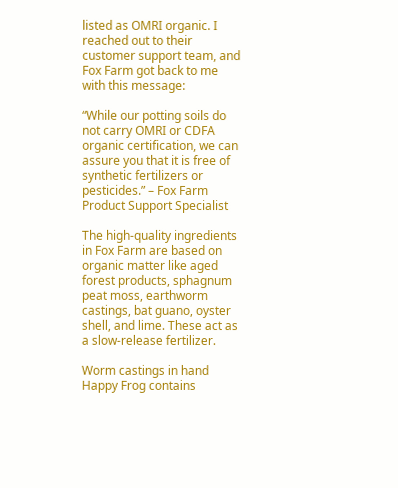listed as OMRI organic. I reached out to their customer support team, and Fox Farm got back to me with this message:

“While our potting soils do not carry OMRI or CDFA organic certification, we can assure you that it is free of synthetic fertilizers or pesticides.” – Fox Farm Product Support Specialist

The high-quality ingredients in Fox Farm are based on organic matter like aged forest products, sphagnum peat moss, earthworm castings, bat guano, oyster shell, and lime. These act as a slow-release fertilizer.

Worm castings in hand
Happy Frog contains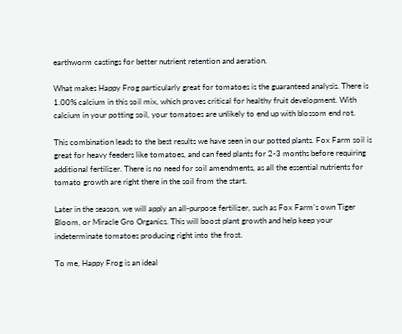earthworm castings for better nutrient retention and aeration.

What makes Happy Frog particularly great for tomatoes is the guaranteed analysis. There is 1.00% calcium in this soil mix, which proves critical for healthy fruit development. With calcium in your potting soil, your tomatoes are unlikely to end up with blossom end rot.

This combination leads to the best results we have seen in our potted plants. Fox Farm soil is great for heavy feeders like tomatoes, and can feed plants for 2-3 months before requiring additional fertilizer. There is no need for soil amendments, as all the essential nutrients for tomato growth are right there in the soil from the start.

Later in the season, we will apply an all-purpose fertilizer, such as Fox Farm’s own Tiger Bloom, or Miracle Gro Organics. This will boost plant growth and help keep your indeterminate tomatoes producing right into the frost.

To me, Happy Frog is an ideal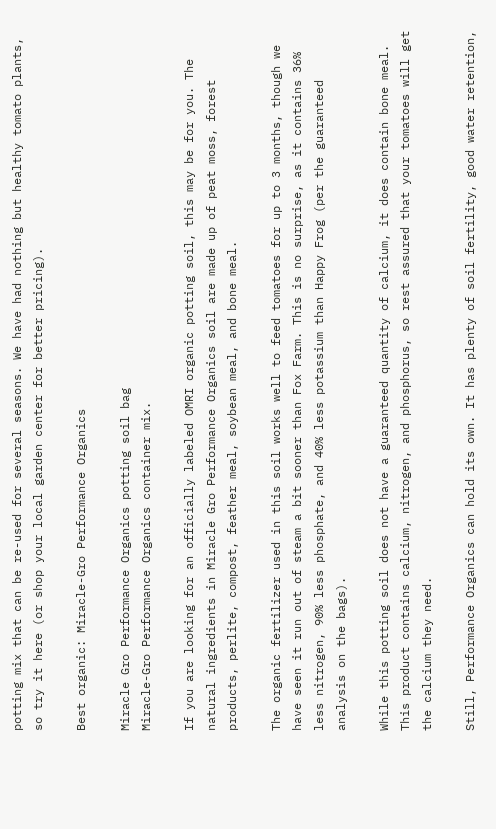potting mix that can be re-used for several seasons. We have had nothing but healthy tomato plants, so try it here (or shop your local garden center for better pricing).

Best organic: Miracle-Gro Performance Organics

Miracle Gro Performance Organics potting soil bag
Miracle-Gro Performance Organics container mix.

If you are looking for an officially labeled OMRI organic potting soil, this may be for you. The natural ingredients in Miracle Gro Performance Organics soil are made up of peat moss, forest products, perlite, compost, feather meal, soybean meal, and bone meal.

The organic fertilizer used in this soil works well to feed tomatoes for up to 3 months, though we have seen it run out of steam a bit sooner than Fox Farm. This is no surprise, as it contains 36% less nitrogen, 90% less phosphate, and 40% less potassium than Happy Frog (per the guaranteed analysis on the bags).

While this potting soil does not have a guaranteed quantity of calcium, it does contain bone meal. This product contains calcium, nitrogen, and phosphorus, so rest assured that your tomatoes will get the calcium they need.

Still, Performance Organics can hold its own. It has plenty of soil fertility, good water retention,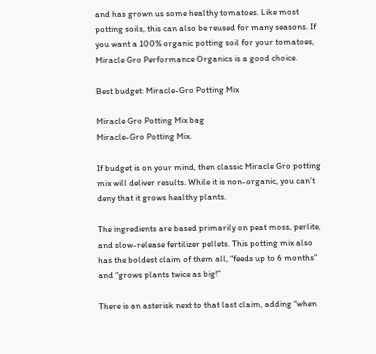and has grown us some healthy tomatoes. Like most potting soils, this can also be reused for many seasons. If you want a 100% organic potting soil for your tomatoes, Miracle Gro Performance Organics is a good choice.

Best budget: Miracle-Gro Potting Mix

Miracle Gro Potting Mix bag
Miracle-Gro Potting Mix.

If budget is on your mind, then classic Miracle Gro potting mix will deliver results. While it is non-organic, you can’t deny that it grows healthy plants.

The ingredients are based primarily on peat moss, perlite, and slow-release fertilizer pellets. This potting mix also has the boldest claim of them all, “feeds up to 6 months” and “grows plants twice as big!”

There is an asterisk next to that last claim, adding “when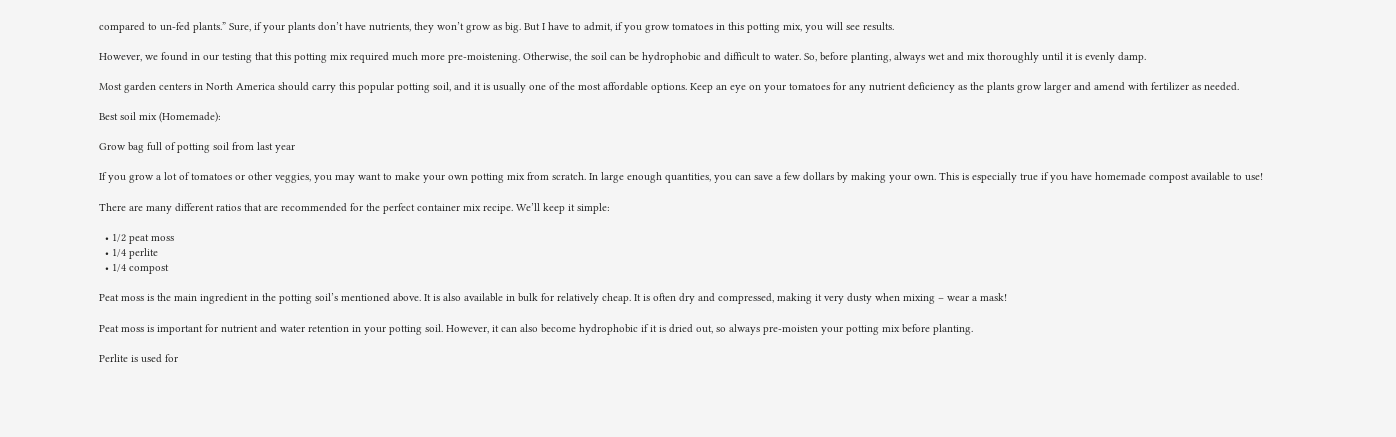compared to un-fed plants.” Sure, if your plants don’t have nutrients, they won’t grow as big. But I have to admit, if you grow tomatoes in this potting mix, you will see results.

However, we found in our testing that this potting mix required much more pre-moistening. Otherwise, the soil can be hydrophobic and difficult to water. So, before planting, always wet and mix thoroughly until it is evenly damp.

Most garden centers in North America should carry this popular potting soil, and it is usually one of the most affordable options. Keep an eye on your tomatoes for any nutrient deficiency as the plants grow larger and amend with fertilizer as needed.

Best soil mix (Homemade):

Grow bag full of potting soil from last year

If you grow a lot of tomatoes or other veggies, you may want to make your own potting mix from scratch. In large enough quantities, you can save a few dollars by making your own. This is especially true if you have homemade compost available to use!

There are many different ratios that are recommended for the perfect container mix recipe. We’ll keep it simple:

  • 1/2 peat moss
  • 1/4 perlite
  • 1/4 compost

Peat moss is the main ingredient in the potting soil’s mentioned above. It is also available in bulk for relatively cheap. It is often dry and compressed, making it very dusty when mixing – wear a mask!

Peat moss is important for nutrient and water retention in your potting soil. However, it can also become hydrophobic if it is dried out, so always pre-moisten your potting mix before planting.

Perlite is used for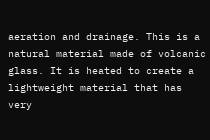aeration and drainage. This is a natural material made of volcanic glass. It is heated to create a lightweight material that has very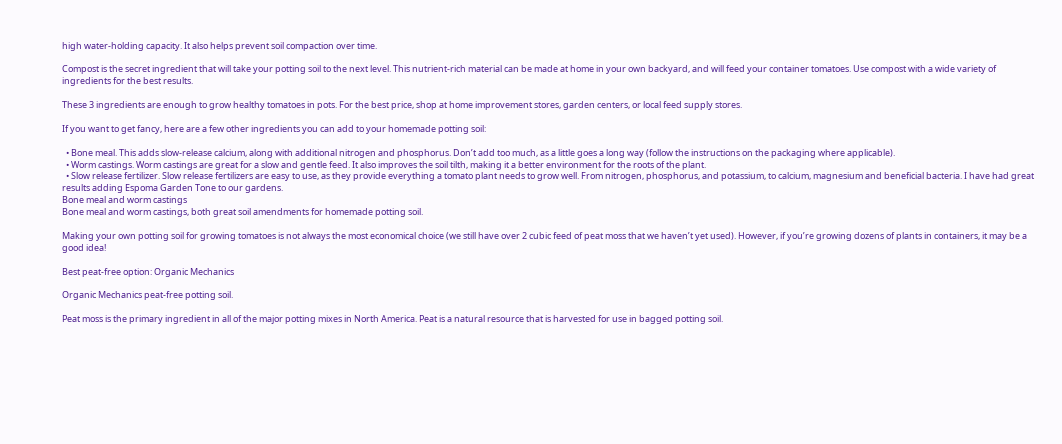high water-holding capacity. It also helps prevent soil compaction over time.

Compost is the secret ingredient that will take your potting soil to the next level. This nutrient-rich material can be made at home in your own backyard, and will feed your container tomatoes. Use compost with a wide variety of ingredients for the best results.

These 3 ingredients are enough to grow healthy tomatoes in pots. For the best price, shop at home improvement stores, garden centers, or local feed supply stores.

If you want to get fancy, here are a few other ingredients you can add to your homemade potting soil:

  • Bone meal. This adds slow-release calcium, along with additional nitrogen and phosphorus. Don’t add too much, as a little goes a long way (follow the instructions on the packaging where applicable).
  • Worm castings. Worm castings are great for a slow and gentle feed. It also improves the soil tilth, making it a better environment for the roots of the plant.
  • Slow release fertilizer. Slow release fertilizers are easy to use, as they provide everything a tomato plant needs to grow well. From nitrogen, phosphorus, and potassium, to calcium, magnesium and beneficial bacteria. I have had great results adding Espoma Garden Tone to our gardens.
Bone meal and worm castings
Bone meal and worm castings, both great soil amendments for homemade potting soil.

Making your own potting soil for growing tomatoes is not always the most economical choice (we still have over 2 cubic feed of peat moss that we haven’t yet used). However, if you’re growing dozens of plants in containers, it may be a good idea!

Best peat-free option: Organic Mechanics

Organic Mechanics peat-free potting soil.

Peat moss is the primary ingredient in all of the major potting mixes in North America. Peat is a natural resource that is harvested for use in bagged potting soil.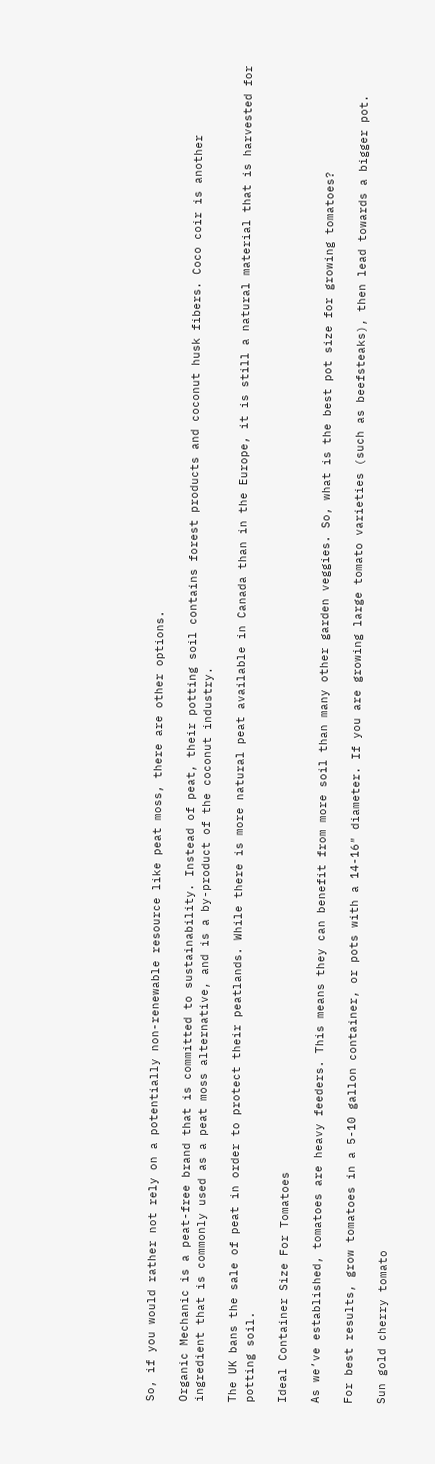So, if you would rather not rely on a potentially non-renewable resource like peat moss, there are other options.

Organic Mechanic is a peat-free brand that is committed to sustainability. Instead of peat, their potting soil contains forest products and coconut husk fibers. Coco coir is another ingredient that is commonly used as a peat moss alternative, and is a by-product of the coconut industry.

The UK bans the sale of peat in order to protect their peatlands. While there is more natural peat available in Canada than in the Europe, it is still a natural material that is harvested for potting soil.

Ideal Container Size For Tomatoes

As we’ve established, tomatoes are heavy feeders. This means they can benefit from more soil than many other garden veggies. So, what is the best pot size for growing tomatoes?

For best results, grow tomatoes in a 5-10 gallon container, or pots with a 14-16″ diameter. If you are growing large tomato varieties (such as beefsteaks), then lead towards a bigger pot.

Sun gold cherry tomato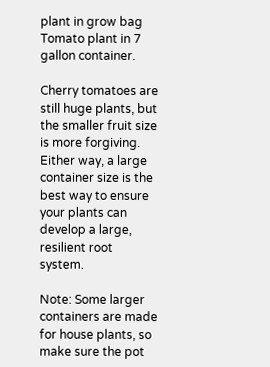plant in grow bag
Tomato plant in 7 gallon container.

Cherry tomatoes are still huge plants, but the smaller fruit size is more forgiving. Either way, a large container size is the best way to ensure your plants can develop a large, resilient root system.

Note: Some larger containers are made for house plants, so make sure the pot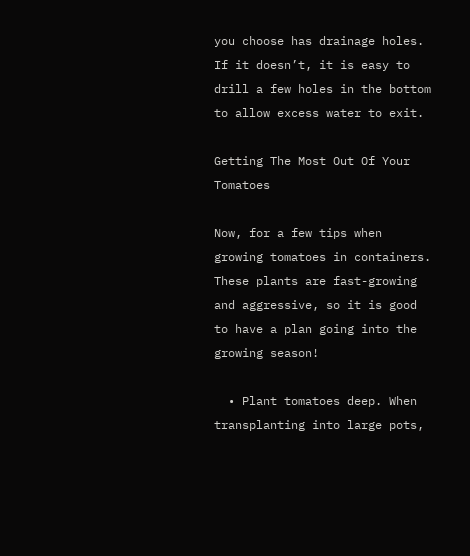you choose has drainage holes. If it doesn’t, it is easy to drill a few holes in the bottom to allow excess water to exit.

Getting The Most Out Of Your Tomatoes

Now, for a few tips when growing tomatoes in containers. These plants are fast-growing and aggressive, so it is good to have a plan going into the growing season!

  • Plant tomatoes deep. When transplanting into large pots,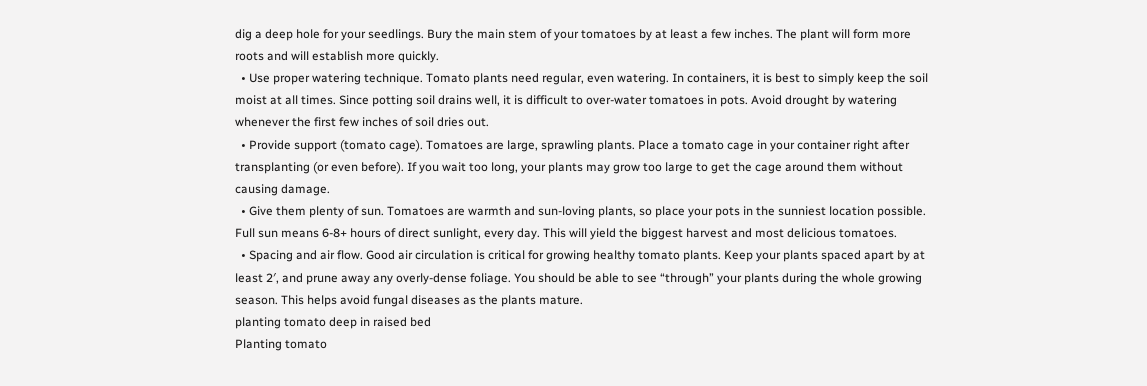dig a deep hole for your seedlings. Bury the main stem of your tomatoes by at least a few inches. The plant will form more roots and will establish more quickly.
  • Use proper watering technique. Tomato plants need regular, even watering. In containers, it is best to simply keep the soil moist at all times. Since potting soil drains well, it is difficult to over-water tomatoes in pots. Avoid drought by watering whenever the first few inches of soil dries out.
  • Provide support (tomato cage). Tomatoes are large, sprawling plants. Place a tomato cage in your container right after transplanting (or even before). If you wait too long, your plants may grow too large to get the cage around them without causing damage.
  • Give them plenty of sun. Tomatoes are warmth and sun-loving plants, so place your pots in the sunniest location possible. Full sun means 6-8+ hours of direct sunlight, every day. This will yield the biggest harvest and most delicious tomatoes.
  • Spacing and air flow. Good air circulation is critical for growing healthy tomato plants. Keep your plants spaced apart by at least 2′, and prune away any overly-dense foliage. You should be able to see “through” your plants during the whole growing season. This helps avoid fungal diseases as the plants mature.
planting tomato deep in raised bed
Planting tomato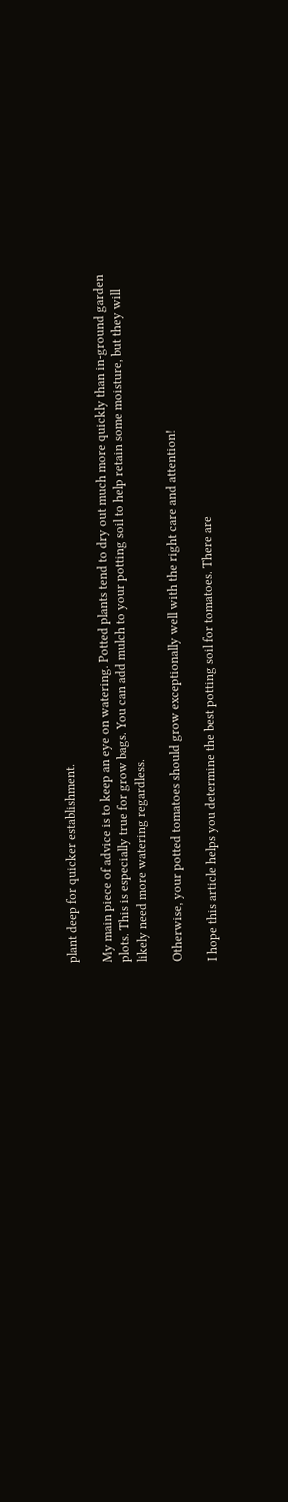plant deep for quicker establishment.

My main piece of advice is to keep an eye on watering. Potted plants tend to dry out much more quickly than in-ground garden plots. This is especially true for grow bags. You can add mulch to your potting soil to help retain some moisture, but they will likely need more watering regardless.

Otherwise, your potted tomatoes should grow exceptionally well with the right care and attention!

I hope this article helps you determine the best potting soil for tomatoes. There are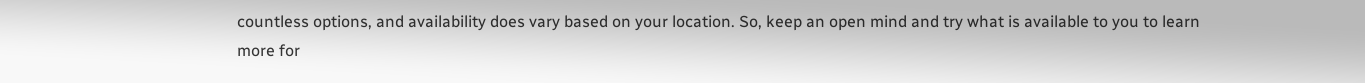countless options, and availability does vary based on your location. So, keep an open mind and try what is available to you to learn more for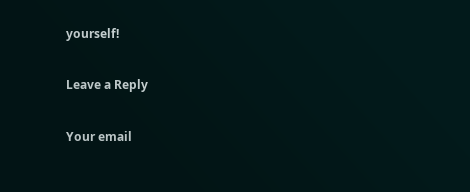yourself!

Leave a Reply

Your email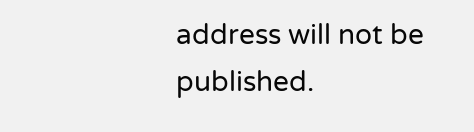address will not be published.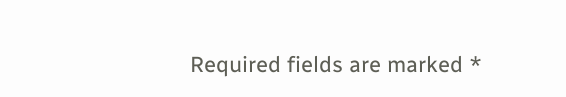Required fields are marked *